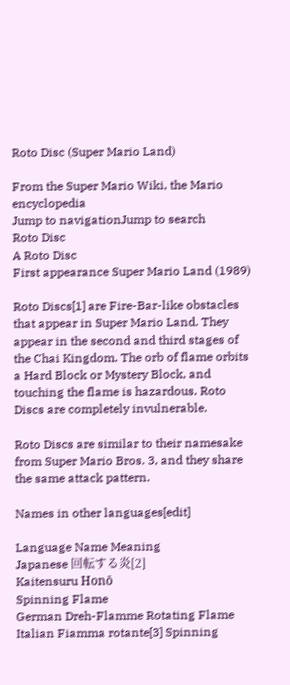Roto Disc (Super Mario Land)

From the Super Mario Wiki, the Mario encyclopedia
Jump to navigationJump to search
Roto Disc
A Roto Disc
First appearance Super Mario Land (1989)

Roto Discs[1] are Fire-Bar-like obstacles that appear in Super Mario Land. They appear in the second and third stages of the Chai Kingdom. The orb of flame orbits a Hard Block or Mystery Block, and touching the flame is hazardous. Roto Discs are completely invulnerable.

Roto Discs are similar to their namesake from Super Mario Bros. 3, and they share the same attack pattern.

Names in other languages[edit]

Language Name Meaning
Japanese 回転する炎[2]
Kaitensuru Honō
Spinning Flame
German Dreh-Flamme Rotating Flame
Italian Fiamma rotante[3] Spinning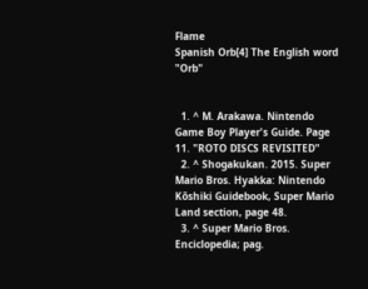Flame
Spanish Orb[4] The English word "Orb"


  1. ^ M. Arakawa. Nintendo Game Boy Player's Guide. Page 11. "ROTO DISCS REVISITED"
  2. ^ Shogakukan. 2015. Super Mario Bros. Hyakka: Nintendo Kōshiki Guidebook, Super Mario Land section, page 48.
  3. ^ Super Mario Bros. Enciclopedia; pag.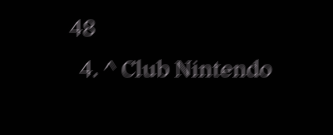48
  4. ^ Club Nintendo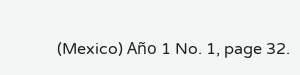(Mexico) Año 1 No. 1, page 32.